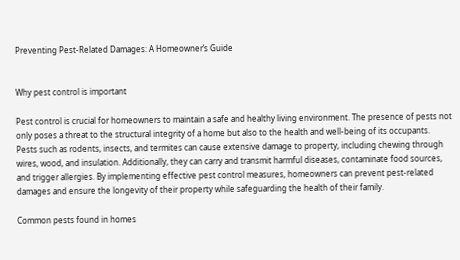Preventing Pest-Related Damages: A Homeowner’s Guide


Why pest control is important

Pest control is crucial for homeowners to maintain a safe and healthy living environment. The presence of pests not only poses a threat to the structural integrity of a home but also to the health and well-being of its occupants. Pests such as rodents, insects, and termites can cause extensive damage to property, including chewing through wires, wood, and insulation. Additionally, they can carry and transmit harmful diseases, contaminate food sources, and trigger allergies. By implementing effective pest control measures, homeowners can prevent pest-related damages and ensure the longevity of their property while safeguarding the health of their family.

Common pests found in homes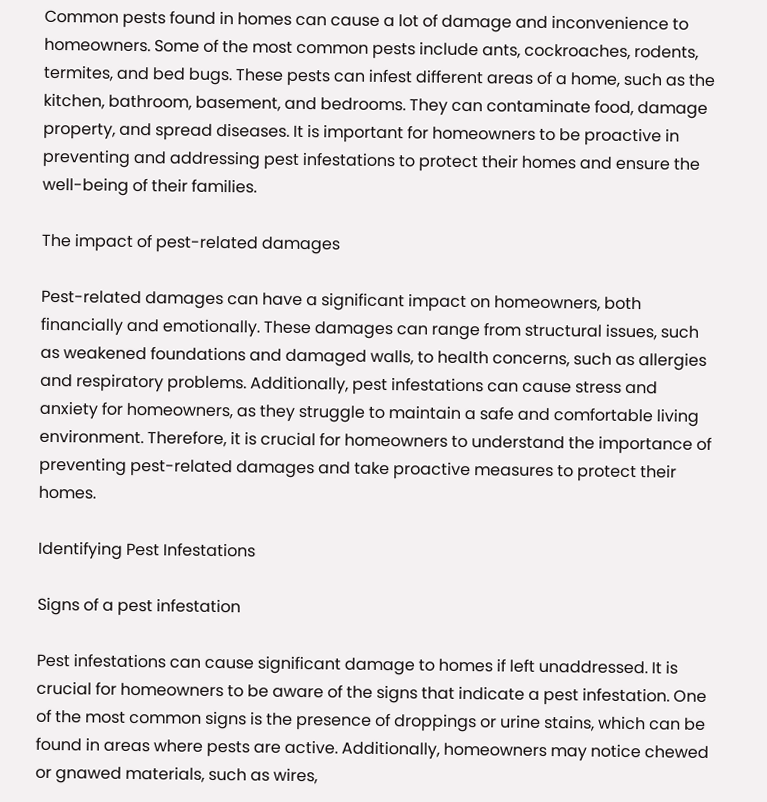Common pests found in homes can cause a lot of damage and inconvenience to homeowners. Some of the most common pests include ants, cockroaches, rodents, termites, and bed bugs. These pests can infest different areas of a home, such as the kitchen, bathroom, basement, and bedrooms. They can contaminate food, damage property, and spread diseases. It is important for homeowners to be proactive in preventing and addressing pest infestations to protect their homes and ensure the well-being of their families.

The impact of pest-related damages

Pest-related damages can have a significant impact on homeowners, both financially and emotionally. These damages can range from structural issues, such as weakened foundations and damaged walls, to health concerns, such as allergies and respiratory problems. Additionally, pest infestations can cause stress and anxiety for homeowners, as they struggle to maintain a safe and comfortable living environment. Therefore, it is crucial for homeowners to understand the importance of preventing pest-related damages and take proactive measures to protect their homes.

Identifying Pest Infestations

Signs of a pest infestation

Pest infestations can cause significant damage to homes if left unaddressed. It is crucial for homeowners to be aware of the signs that indicate a pest infestation. One of the most common signs is the presence of droppings or urine stains, which can be found in areas where pests are active. Additionally, homeowners may notice chewed or gnawed materials, such as wires,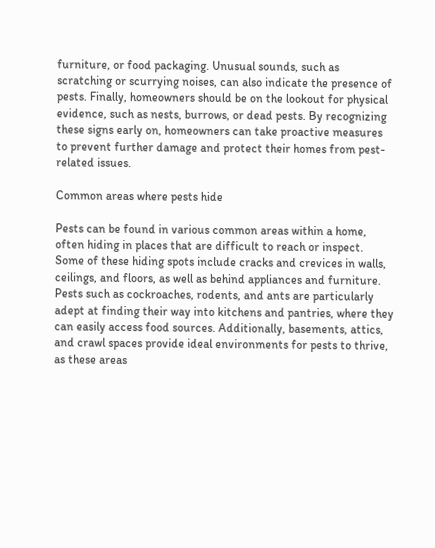furniture, or food packaging. Unusual sounds, such as scratching or scurrying noises, can also indicate the presence of pests. Finally, homeowners should be on the lookout for physical evidence, such as nests, burrows, or dead pests. By recognizing these signs early on, homeowners can take proactive measures to prevent further damage and protect their homes from pest-related issues.

Common areas where pests hide

Pests can be found in various common areas within a home, often hiding in places that are difficult to reach or inspect. Some of these hiding spots include cracks and crevices in walls, ceilings, and floors, as well as behind appliances and furniture. Pests such as cockroaches, rodents, and ants are particularly adept at finding their way into kitchens and pantries, where they can easily access food sources. Additionally, basements, attics, and crawl spaces provide ideal environments for pests to thrive, as these areas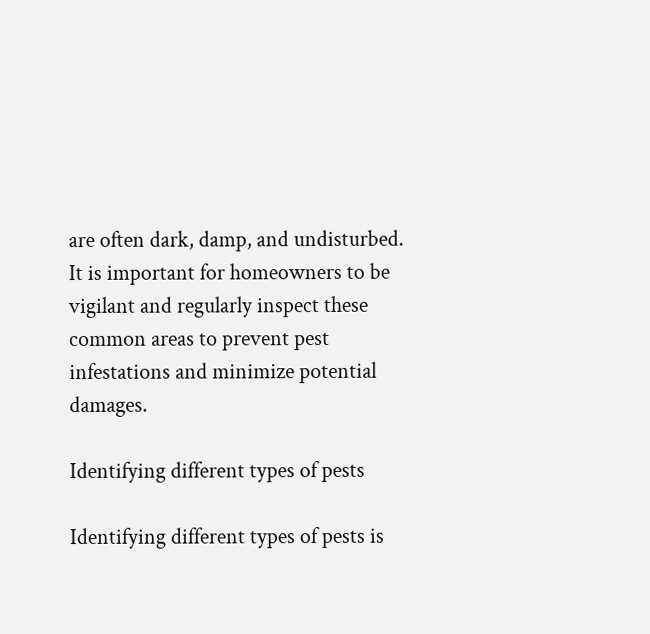are often dark, damp, and undisturbed. It is important for homeowners to be vigilant and regularly inspect these common areas to prevent pest infestations and minimize potential damages.

Identifying different types of pests

Identifying different types of pests is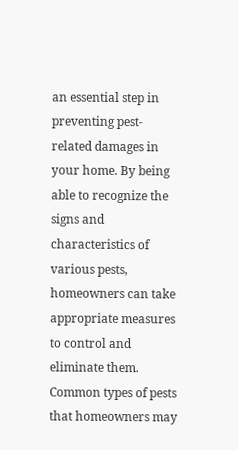an essential step in preventing pest-related damages in your home. By being able to recognize the signs and characteristics of various pests, homeowners can take appropriate measures to control and eliminate them. Common types of pests that homeowners may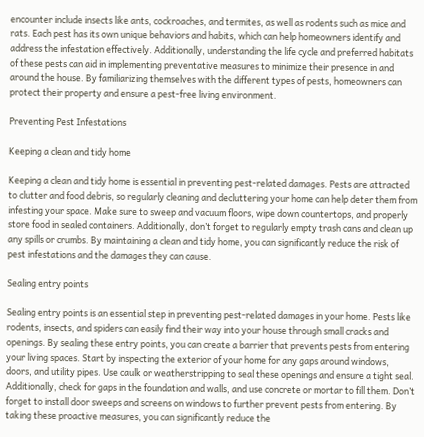encounter include insects like ants, cockroaches, and termites, as well as rodents such as mice and rats. Each pest has its own unique behaviors and habits, which can help homeowners identify and address the infestation effectively. Additionally, understanding the life cycle and preferred habitats of these pests can aid in implementing preventative measures to minimize their presence in and around the house. By familiarizing themselves with the different types of pests, homeowners can protect their property and ensure a pest-free living environment.

Preventing Pest Infestations

Keeping a clean and tidy home

Keeping a clean and tidy home is essential in preventing pest-related damages. Pests are attracted to clutter and food debris, so regularly cleaning and decluttering your home can help deter them from infesting your space. Make sure to sweep and vacuum floors, wipe down countertops, and properly store food in sealed containers. Additionally, don’t forget to regularly empty trash cans and clean up any spills or crumbs. By maintaining a clean and tidy home, you can significantly reduce the risk of pest infestations and the damages they can cause.

Sealing entry points

Sealing entry points is an essential step in preventing pest-related damages in your home. Pests like rodents, insects, and spiders can easily find their way into your house through small cracks and openings. By sealing these entry points, you can create a barrier that prevents pests from entering your living spaces. Start by inspecting the exterior of your home for any gaps around windows, doors, and utility pipes. Use caulk or weatherstripping to seal these openings and ensure a tight seal. Additionally, check for gaps in the foundation and walls, and use concrete or mortar to fill them. Don’t forget to install door sweeps and screens on windows to further prevent pests from entering. By taking these proactive measures, you can significantly reduce the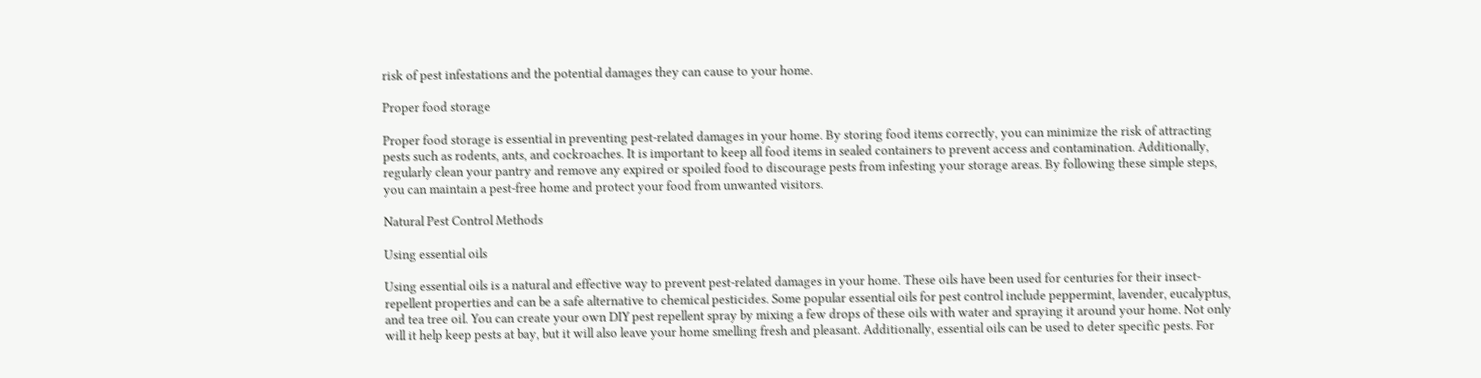risk of pest infestations and the potential damages they can cause to your home.

Proper food storage

Proper food storage is essential in preventing pest-related damages in your home. By storing food items correctly, you can minimize the risk of attracting pests such as rodents, ants, and cockroaches. It is important to keep all food items in sealed containers to prevent access and contamination. Additionally, regularly clean your pantry and remove any expired or spoiled food to discourage pests from infesting your storage areas. By following these simple steps, you can maintain a pest-free home and protect your food from unwanted visitors.

Natural Pest Control Methods

Using essential oils

Using essential oils is a natural and effective way to prevent pest-related damages in your home. These oils have been used for centuries for their insect-repellent properties and can be a safe alternative to chemical pesticides. Some popular essential oils for pest control include peppermint, lavender, eucalyptus, and tea tree oil. You can create your own DIY pest repellent spray by mixing a few drops of these oils with water and spraying it around your home. Not only will it help keep pests at bay, but it will also leave your home smelling fresh and pleasant. Additionally, essential oils can be used to deter specific pests. For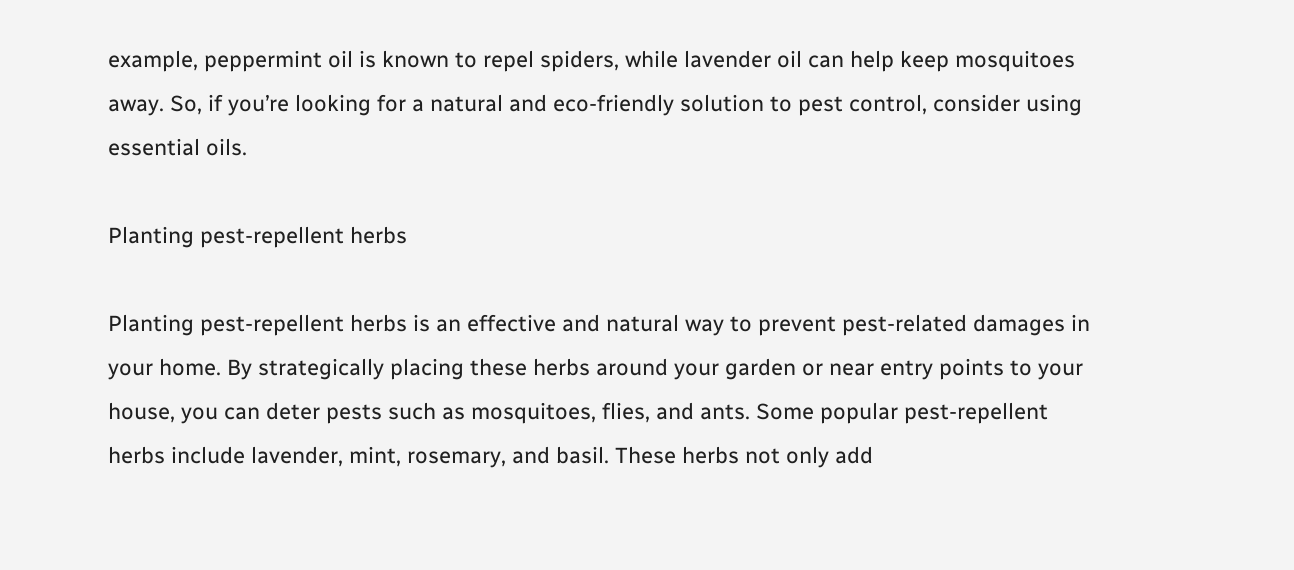example, peppermint oil is known to repel spiders, while lavender oil can help keep mosquitoes away. So, if you’re looking for a natural and eco-friendly solution to pest control, consider using essential oils.

Planting pest-repellent herbs

Planting pest-repellent herbs is an effective and natural way to prevent pest-related damages in your home. By strategically placing these herbs around your garden or near entry points to your house, you can deter pests such as mosquitoes, flies, and ants. Some popular pest-repellent herbs include lavender, mint, rosemary, and basil. These herbs not only add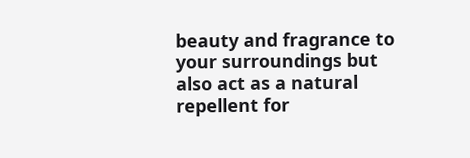beauty and fragrance to your surroundings but also act as a natural repellent for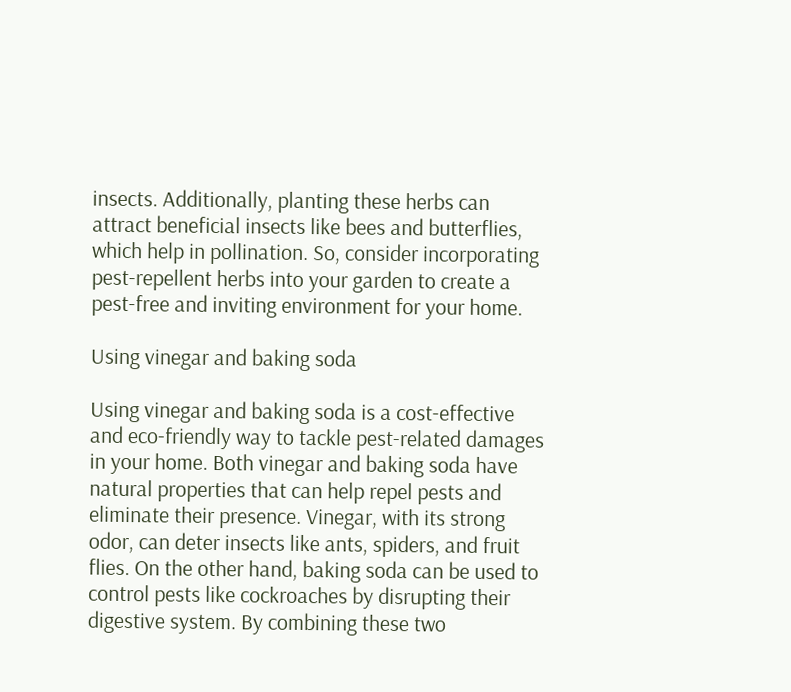insects. Additionally, planting these herbs can attract beneficial insects like bees and butterflies, which help in pollination. So, consider incorporating pest-repellent herbs into your garden to create a pest-free and inviting environment for your home.

Using vinegar and baking soda

Using vinegar and baking soda is a cost-effective and eco-friendly way to tackle pest-related damages in your home. Both vinegar and baking soda have natural properties that can help repel pests and eliminate their presence. Vinegar, with its strong odor, can deter insects like ants, spiders, and fruit flies. On the other hand, baking soda can be used to control pests like cockroaches by disrupting their digestive system. By combining these two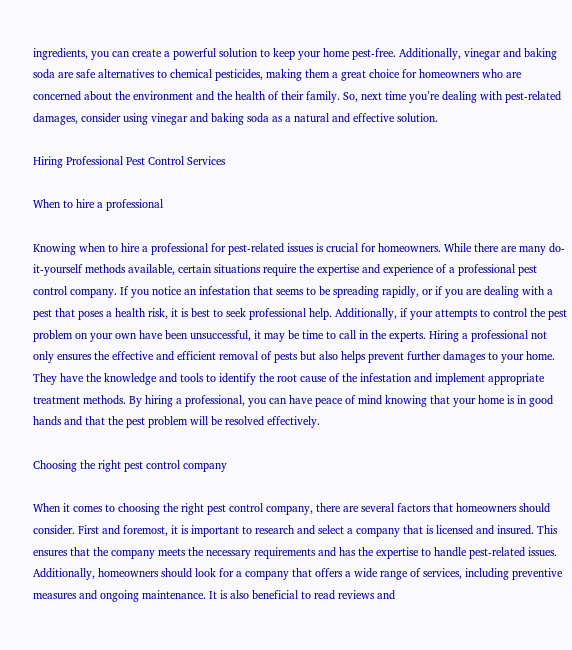ingredients, you can create a powerful solution to keep your home pest-free. Additionally, vinegar and baking soda are safe alternatives to chemical pesticides, making them a great choice for homeowners who are concerned about the environment and the health of their family. So, next time you’re dealing with pest-related damages, consider using vinegar and baking soda as a natural and effective solution.

Hiring Professional Pest Control Services

When to hire a professional

Knowing when to hire a professional for pest-related issues is crucial for homeowners. While there are many do-it-yourself methods available, certain situations require the expertise and experience of a professional pest control company. If you notice an infestation that seems to be spreading rapidly, or if you are dealing with a pest that poses a health risk, it is best to seek professional help. Additionally, if your attempts to control the pest problem on your own have been unsuccessful, it may be time to call in the experts. Hiring a professional not only ensures the effective and efficient removal of pests but also helps prevent further damages to your home. They have the knowledge and tools to identify the root cause of the infestation and implement appropriate treatment methods. By hiring a professional, you can have peace of mind knowing that your home is in good hands and that the pest problem will be resolved effectively.

Choosing the right pest control company

When it comes to choosing the right pest control company, there are several factors that homeowners should consider. First and foremost, it is important to research and select a company that is licensed and insured. This ensures that the company meets the necessary requirements and has the expertise to handle pest-related issues. Additionally, homeowners should look for a company that offers a wide range of services, including preventive measures and ongoing maintenance. It is also beneficial to read reviews and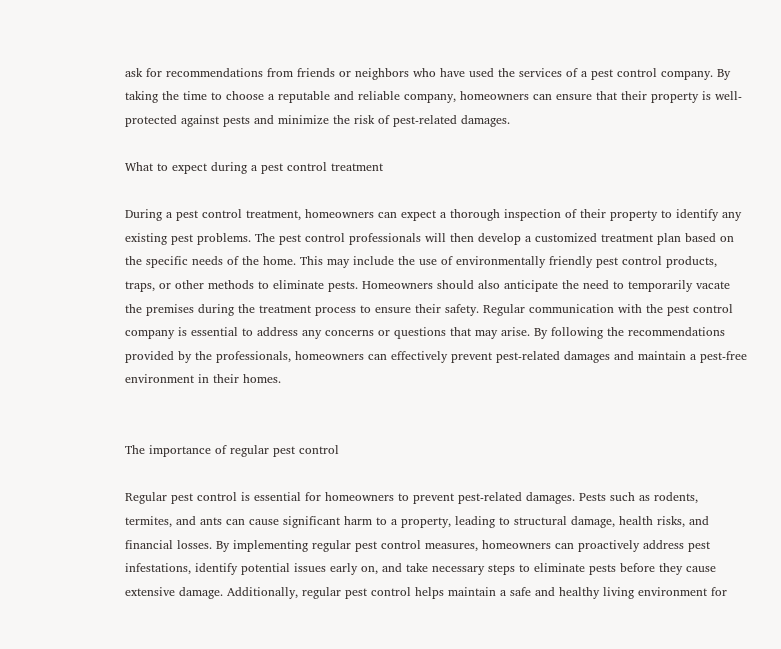ask for recommendations from friends or neighbors who have used the services of a pest control company. By taking the time to choose a reputable and reliable company, homeowners can ensure that their property is well-protected against pests and minimize the risk of pest-related damages.

What to expect during a pest control treatment

During a pest control treatment, homeowners can expect a thorough inspection of their property to identify any existing pest problems. The pest control professionals will then develop a customized treatment plan based on the specific needs of the home. This may include the use of environmentally friendly pest control products, traps, or other methods to eliminate pests. Homeowners should also anticipate the need to temporarily vacate the premises during the treatment process to ensure their safety. Regular communication with the pest control company is essential to address any concerns or questions that may arise. By following the recommendations provided by the professionals, homeowners can effectively prevent pest-related damages and maintain a pest-free environment in their homes.


The importance of regular pest control

Regular pest control is essential for homeowners to prevent pest-related damages. Pests such as rodents, termites, and ants can cause significant harm to a property, leading to structural damage, health risks, and financial losses. By implementing regular pest control measures, homeowners can proactively address pest infestations, identify potential issues early on, and take necessary steps to eliminate pests before they cause extensive damage. Additionally, regular pest control helps maintain a safe and healthy living environment for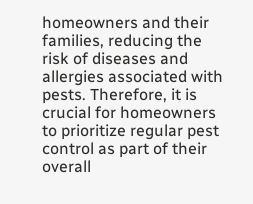homeowners and their families, reducing the risk of diseases and allergies associated with pests. Therefore, it is crucial for homeowners to prioritize regular pest control as part of their overall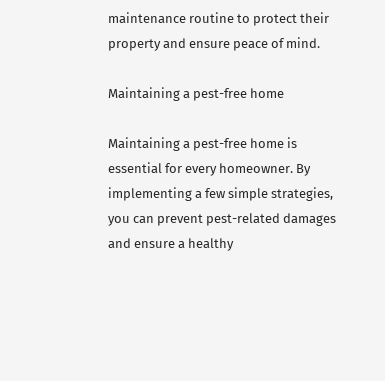maintenance routine to protect their property and ensure peace of mind.

Maintaining a pest-free home

Maintaining a pest-free home is essential for every homeowner. By implementing a few simple strategies, you can prevent pest-related damages and ensure a healthy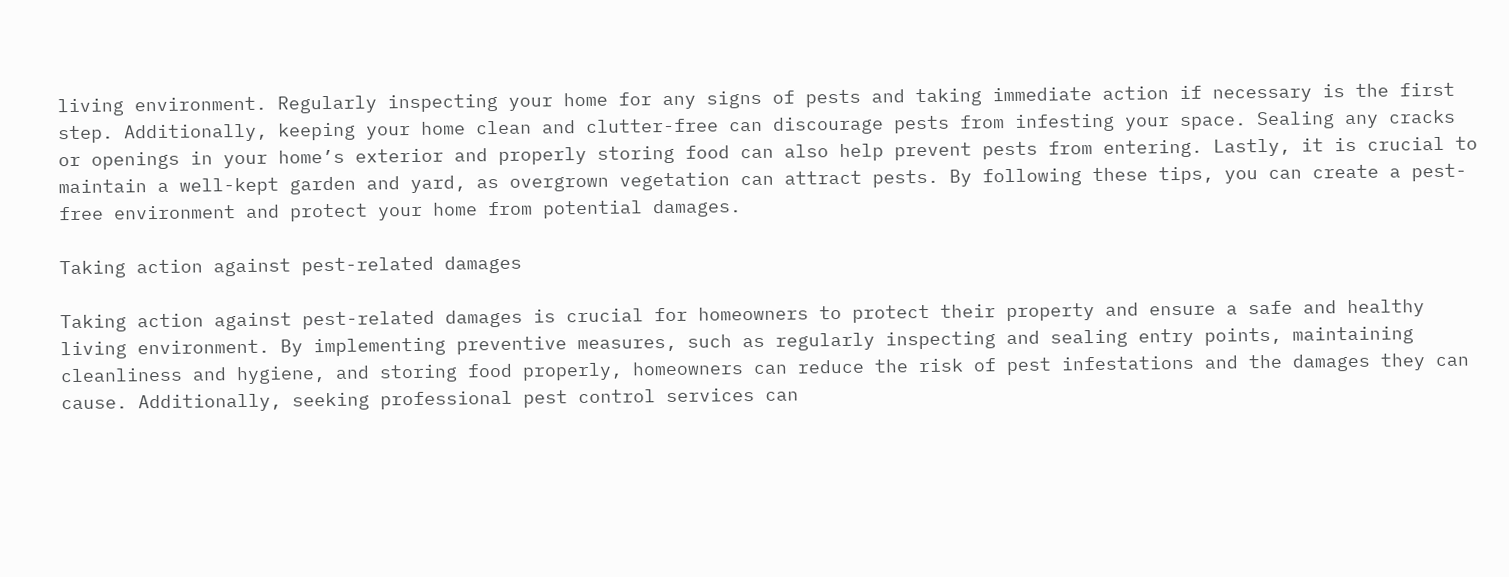living environment. Regularly inspecting your home for any signs of pests and taking immediate action if necessary is the first step. Additionally, keeping your home clean and clutter-free can discourage pests from infesting your space. Sealing any cracks or openings in your home’s exterior and properly storing food can also help prevent pests from entering. Lastly, it is crucial to maintain a well-kept garden and yard, as overgrown vegetation can attract pests. By following these tips, you can create a pest-free environment and protect your home from potential damages.

Taking action against pest-related damages

Taking action against pest-related damages is crucial for homeowners to protect their property and ensure a safe and healthy living environment. By implementing preventive measures, such as regularly inspecting and sealing entry points, maintaining cleanliness and hygiene, and storing food properly, homeowners can reduce the risk of pest infestations and the damages they can cause. Additionally, seeking professional pest control services can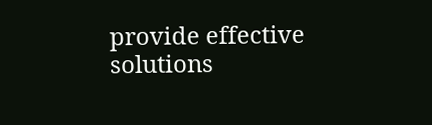provide effective solutions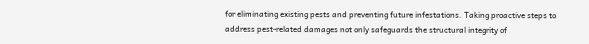for eliminating existing pests and preventing future infestations. Taking proactive steps to address pest-related damages not only safeguards the structural integrity of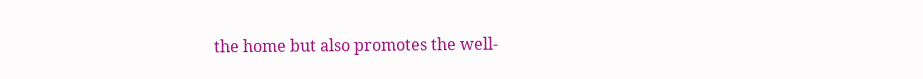the home but also promotes the well-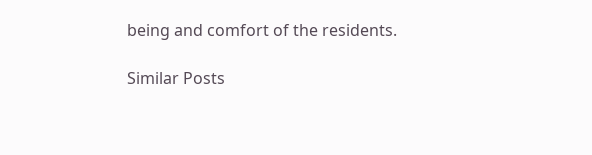being and comfort of the residents.

Similar Posts